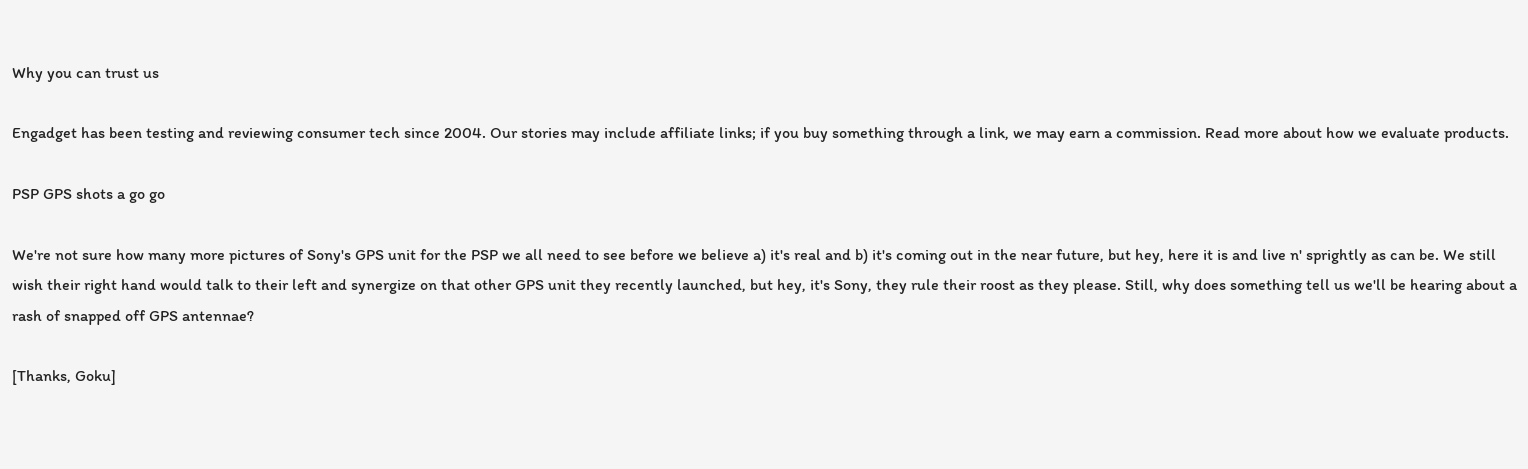Why you can trust us

Engadget has been testing and reviewing consumer tech since 2004. Our stories may include affiliate links; if you buy something through a link, we may earn a commission. Read more about how we evaluate products.

PSP GPS shots a go go

We're not sure how many more pictures of Sony's GPS unit for the PSP we all need to see before we believe a) it's real and b) it's coming out in the near future, but hey, here it is and live n' sprightly as can be. We still wish their right hand would talk to their left and synergize on that other GPS unit they recently launched, but hey, it's Sony, they rule their roost as they please. Still, why does something tell us we'll be hearing about a rash of snapped off GPS antennae?

[Thanks, Goku]